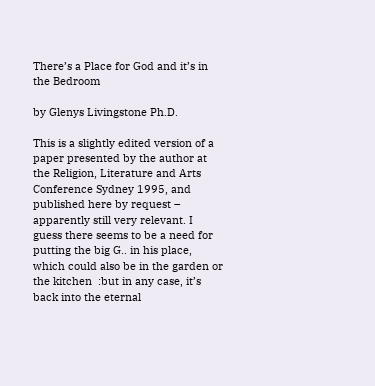There’s a Place for God and it’s in the Bedroom

by Glenys Livingstone Ph.D.

This is a slightly edited version of a paper presented by the author at the Religion, Literature and Arts Conference Sydney 1995, and published here by request – apparently still very relevant. I guess there seems to be a need for putting the big G.. in his place, which could also be in the garden or the kitchen  :but in any case, it’s back into the eternal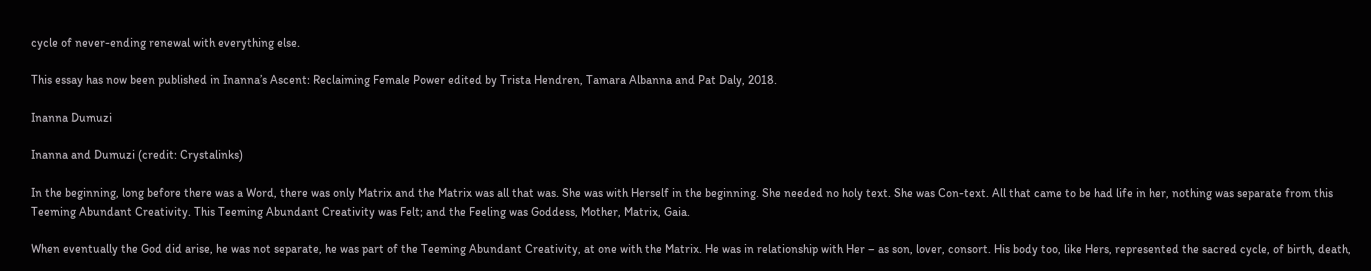cycle of never-ending renewal with everything else.

This essay has now been published in Inanna’s Ascent: Reclaiming Female Power edited by Trista Hendren, Tamara Albanna and Pat Daly, 2018.

Inanna Dumuzi

Inanna and Dumuzi (credit: Crystalinks)

In the beginning, long before there was a Word, there was only Matrix and the Matrix was all that was. She was with Herself in the beginning. She needed no holy text. She was Con-text. All that came to be had life in her, nothing was separate from this Teeming Abundant Creativity. This Teeming Abundant Creativity was Felt; and the Feeling was Goddess, Mother, Matrix, Gaia.

When eventually the God did arise, he was not separate, he was part of the Teeming Abundant Creativity, at one with the Matrix. He was in relationship with Her – as son, lover, consort. His body too, like Hers, represented the sacred cycle, of birth, death,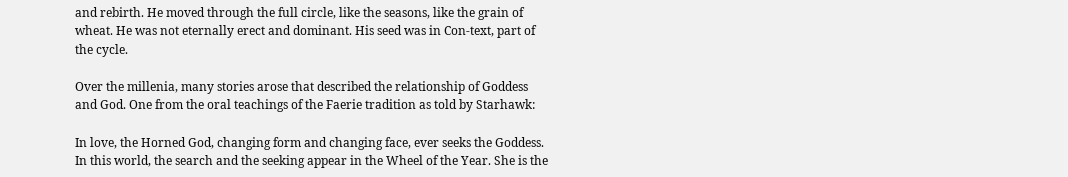and rebirth. He moved through the full circle, like the seasons, like the grain of wheat. He was not eternally erect and dominant. His seed was in Con-text, part of the cycle.

Over the millenia, many stories arose that described the relationship of Goddess and God. One from the oral teachings of the Faerie tradition as told by Starhawk:

In love, the Horned God, changing form and changing face, ever seeks the Goddess. In this world, the search and the seeking appear in the Wheel of the Year. She is the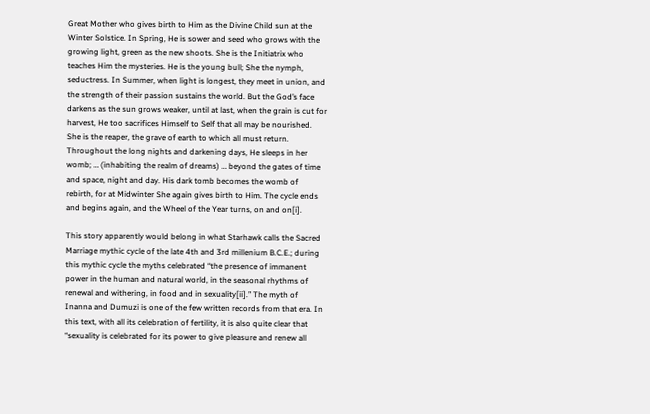Great Mother who gives birth to Him as the Divine Child sun at the Winter Solstice. In Spring, He is sower and seed who grows with the growing light, green as the new shoots. She is the Initiatrix who teaches Him the mysteries. He is the young bull; She the nymph, seductress. In Summer, when light is longest, they meet in union, and the strength of their passion sustains the world. But the God’s face darkens as the sun grows weaker, until at last, when the grain is cut for harvest, He too sacrifices Himself to Self that all may be nourished. She is the reaper, the grave of earth to which all must return. Throughout the long nights and darkening days, He sleeps in her womb; … (inhabiting the realm of dreams) … beyond the gates of time and space, night and day. His dark tomb becomes the womb of rebirth, for at Midwinter She again gives birth to Him. The cycle ends and begins again, and the Wheel of the Year turns, on and on[i].

This story apparently would belong in what Starhawk calls the Sacred Marriage mythic cycle of the late 4th and 3rd millenium B.C.E.; during this mythic cycle the myths celebrated “the presence of immanent power in the human and natural world, in the seasonal rhythms of renewal and withering, in food and in sexuality[ii].” The myth of Inanna and Dumuzi is one of the few written records from that era. In this text, with all its celebration of fertility, it is also quite clear that “sexuality is celebrated for its power to give pleasure and renew all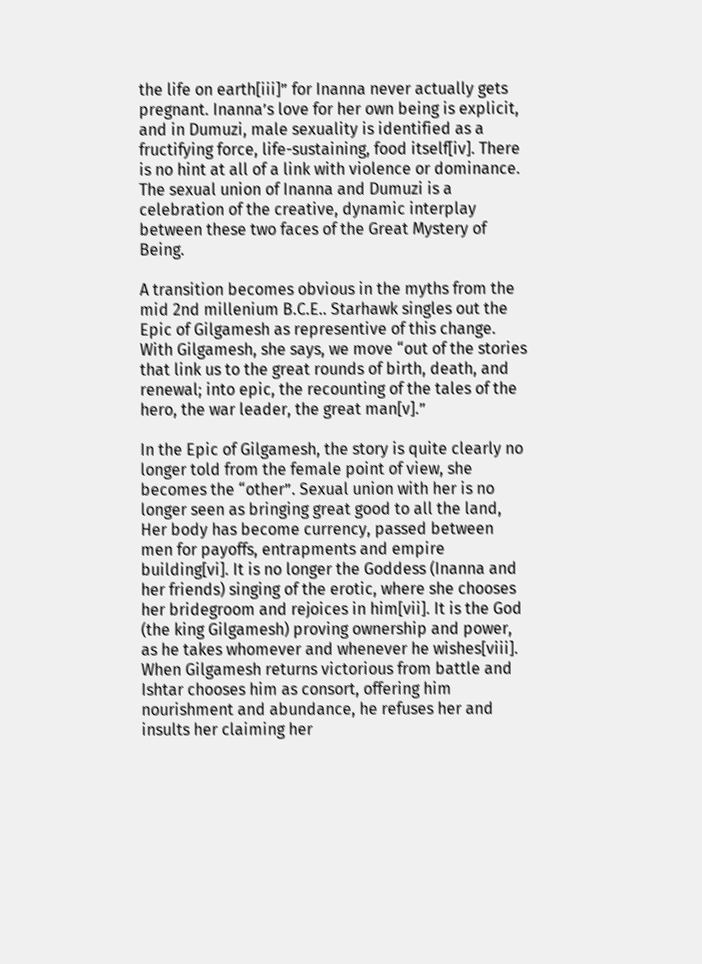the life on earth[iii]” for Inanna never actually gets pregnant. Inanna’s love for her own being is explicit, and in Dumuzi, male sexuality is identified as a fructifying force, life-sustaining, food itself[iv]. There is no hint at all of a link with violence or dominance. The sexual union of Inanna and Dumuzi is a celebration of the creative, dynamic interplay between these two faces of the Great Mystery of Being.

A transition becomes obvious in the myths from the mid 2nd millenium B.C.E.. Starhawk singles out the Epic of Gilgamesh as representive of this change. With Gilgamesh, she says, we move “out of the stories that link us to the great rounds of birth, death, and renewal; into epic, the recounting of the tales of the hero, the war leader, the great man[v].”

In the Epic of Gilgamesh, the story is quite clearly no longer told from the female point of view, she becomes the “other”. Sexual union with her is no longer seen as bringing great good to all the land, Her body has become currency, passed between men for payoffs, entrapments and empire building[vi]. It is no longer the Goddess (Inanna and her friends) singing of the erotic, where she chooses her bridegroom and rejoices in him[vii]. It is the God (the king Gilgamesh) proving ownership and power, as he takes whomever and whenever he wishes[viii]. When Gilgamesh returns victorious from battle and Ishtar chooses him as consort, offering him nourishment and abundance, he refuses her and insults her claiming her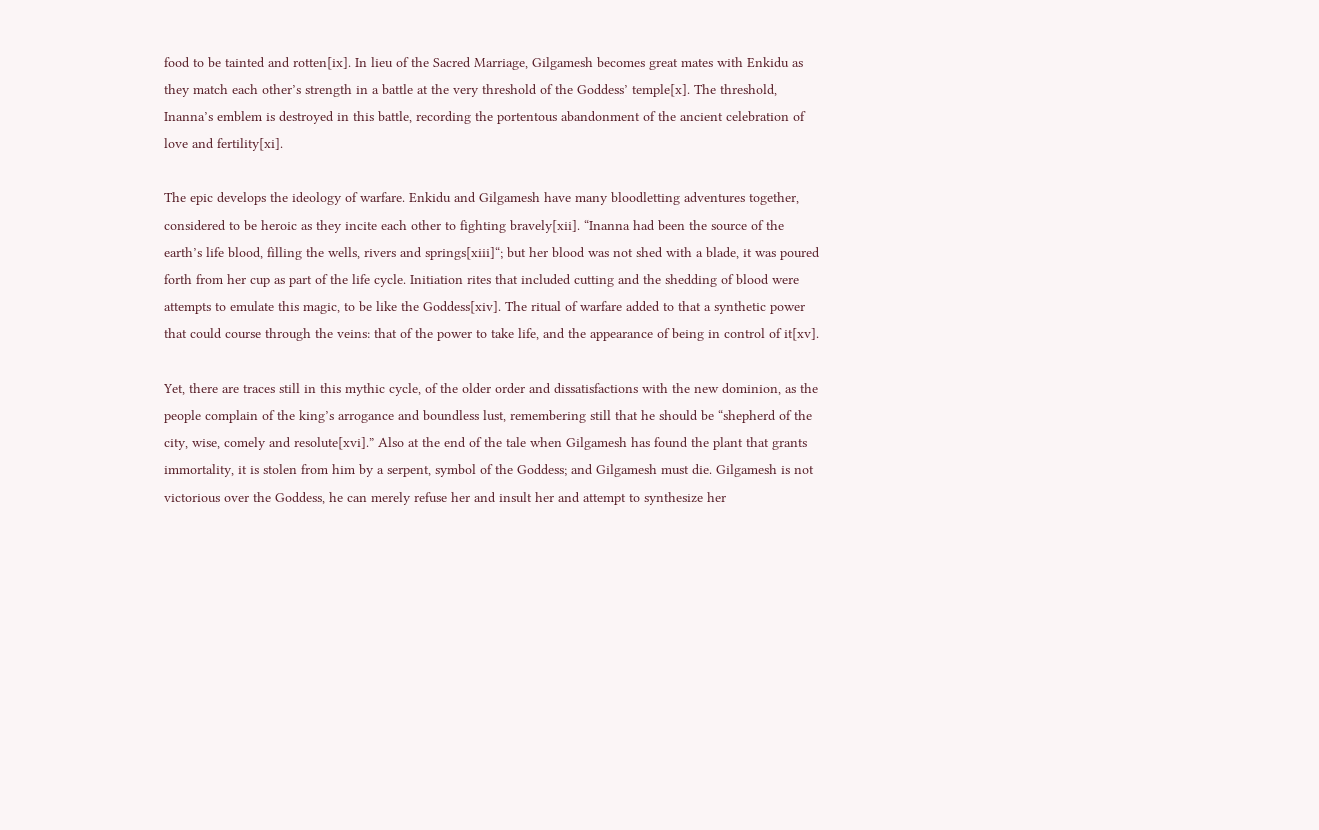food to be tainted and rotten[ix]. In lieu of the Sacred Marriage, Gilgamesh becomes great mates with Enkidu as they match each other’s strength in a battle at the very threshold of the Goddess’ temple[x]. The threshold, Inanna’s emblem is destroyed in this battle, recording the portentous abandonment of the ancient celebration of love and fertility[xi].

The epic develops the ideology of warfare. Enkidu and Gilgamesh have many bloodletting adventures together, considered to be heroic as they incite each other to fighting bravely[xii]. “Inanna had been the source of the earth’s life blood, filling the wells, rivers and springs[xiii]“; but her blood was not shed with a blade, it was poured forth from her cup as part of the life cycle. Initiation rites that included cutting and the shedding of blood were attempts to emulate this magic, to be like the Goddess[xiv]. The ritual of warfare added to that a synthetic power that could course through the veins: that of the power to take life, and the appearance of being in control of it[xv].

Yet, there are traces still in this mythic cycle, of the older order and dissatisfactions with the new dominion, as the people complain of the king’s arrogance and boundless lust, remembering still that he should be “shepherd of the city, wise, comely and resolute[xvi].” Also at the end of the tale when Gilgamesh has found the plant that grants immortality, it is stolen from him by a serpent, symbol of the Goddess; and Gilgamesh must die. Gilgamesh is not victorious over the Goddess, he can merely refuse her and insult her and attempt to synthesize her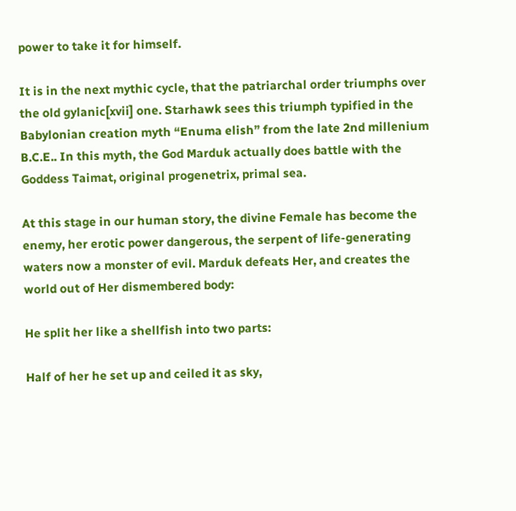power to take it for himself.

It is in the next mythic cycle, that the patriarchal order triumphs over the old gylanic[xvii] one. Starhawk sees this triumph typified in the Babylonian creation myth “Enuma elish” from the late 2nd millenium B.C.E.. In this myth, the God Marduk actually does battle with the Goddess Taimat, original progenetrix, primal sea.

At this stage in our human story, the divine Female has become the enemy, her erotic power dangerous, the serpent of life-generating waters now a monster of evil. Marduk defeats Her, and creates the world out of Her dismembered body:

He split her like a shellfish into two parts:

Half of her he set up and ceiled it as sky,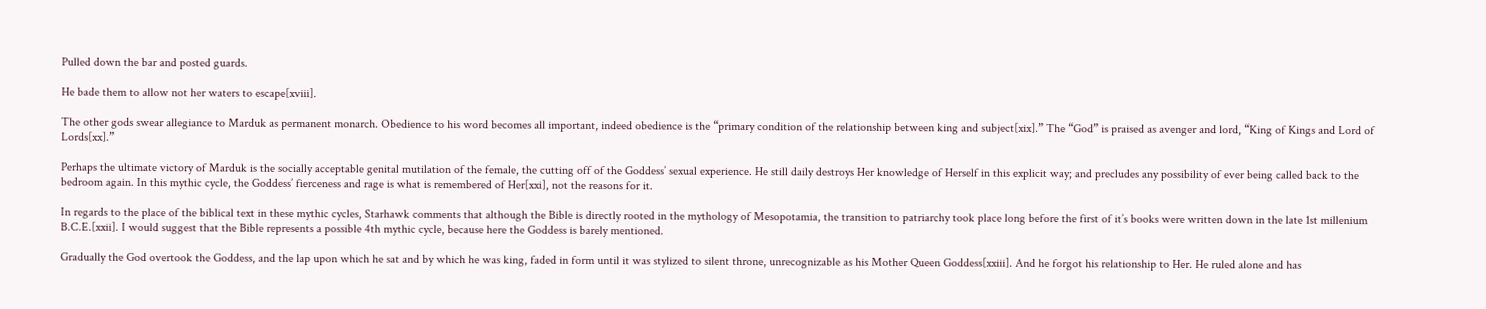Pulled down the bar and posted guards.

He bade them to allow not her waters to escape[xviii].

The other gods swear allegiance to Marduk as permanent monarch. Obedience to his word becomes all important, indeed obedience is the “primary condition of the relationship between king and subject[xix].” The “God” is praised as avenger and lord, “King of Kings and Lord of Lords[xx].”

Perhaps the ultimate victory of Marduk is the socially acceptable genital mutilation of the female, the cutting off of the Goddess’ sexual experience. He still daily destroys Her knowledge of Herself in this explicit way; and precludes any possibility of ever being called back to the bedroom again. In this mythic cycle, the Goddess’ fierceness and rage is what is remembered of Her[xxi], not the reasons for it.

In regards to the place of the biblical text in these mythic cycles, Starhawk comments that although the Bible is directly rooted in the mythology of Mesopotamia, the transition to patriarchy took place long before the first of it’s books were written down in the late 1st millenium B.C.E.[xxii]. I would suggest that the Bible represents a possible 4th mythic cycle, because here the Goddess is barely mentioned.

Gradually the God overtook the Goddess, and the lap upon which he sat and by which he was king, faded in form until it was stylized to silent throne, unrecognizable as his Mother Queen Goddess[xxiii]. And he forgot his relationship to Her. He ruled alone and has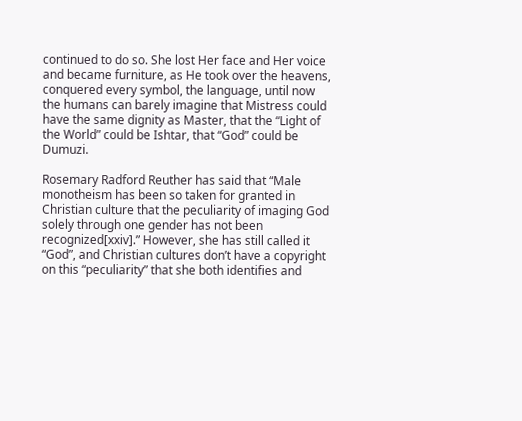continued to do so. She lost Her face and Her voice and became furniture, as He took over the heavens, conquered every symbol, the language, until now the humans can barely imagine that Mistress could have the same dignity as Master, that the “Light of the World” could be Ishtar, that “God” could be Dumuzi.

Rosemary Radford Reuther has said that “Male monotheism has been so taken for granted in Christian culture that the peculiarity of imaging God solely through one gender has not been recognized[xxiv].” However, she has still called it “God”, and Christian cultures don’t have a copyright on this “peculiarity” that she both identifies and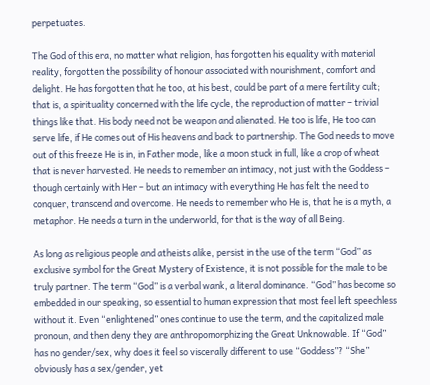perpetuates.

The God of this era, no matter what religion, has forgotten his equality with material reality, forgotten the possibility of honour associated with nourishment, comfort and delight. He has forgotten that he too, at his best, could be part of a mere fertility cult; that is, a spirituality concerned with the life cycle, the reproduction of matter – trivial things like that. His body need not be weapon and alienated. He too is life, He too can serve life, if He comes out of His heavens and back to partnership. The God needs to move out of this freeze He is in, in Father mode, like a moon stuck in full, like a crop of wheat that is never harvested. He needs to remember an intimacy, not just with the Goddess – though certainly with Her – but an intimacy with everything He has felt the need to conquer, transcend and overcome. He needs to remember who He is, that he is a myth, a metaphor. He needs a turn in the underworld, for that is the way of all Being.

As long as religious people and atheists alike, persist in the use of the term “God” as exclusive symbol for the Great Mystery of Existence, it is not possible for the male to be truly partner. The term “God” is a verbal wank, a literal dominance. “God” has become so embedded in our speaking, so essential to human expression that most feel left speechless without it. Even “enlightened” ones continue to use the term, and the capitalized male pronoun, and then deny they are anthropomorphizing the Great Unknowable. If “God” has no gender/sex, why does it feel so viscerally different to use “Goddess”? “She” obviously has a sex/gender, yet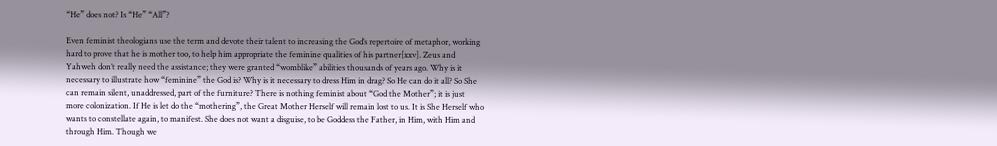“He” does not? Is “He” “All”?

Even feminist theologians use the term and devote their talent to increasing the God’s repertoire of metaphor, working hard to prove that he is mother too, to help him appropriate the feminine qualities of his partner[xxv]. Zeus and Yahweh don’t really need the assistance; they were granted “womblike” abilities thousands of years ago. Why is it necessary to illustrate how “feminine” the God is? Why is it necessary to dress Him in drag? So He can do it all? So She can remain silent, unaddressed, part of the furniture? There is nothing feminist about “God the Mother”; it is just more colonization. If He is let do the “mothering”, the Great Mother Herself will remain lost to us. It is She Herself who wants to constellate again, to manifest. She does not want a disguise, to be Goddess the Father, in Him, with Him and through Him. Though we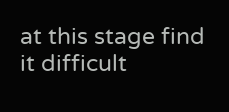at this stage find it difficult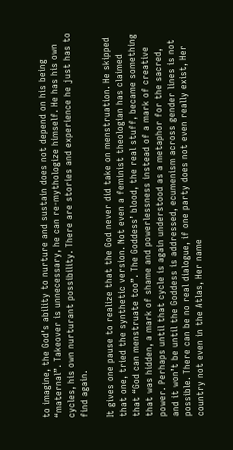to imagine, the God’s ability to nurture and sustain does not depend on his being “maternal”. Takeover is unnecessary, he can re-mythologize himself. He has his own cycles, his own nurturant possibility. There are stories and experience he just has to find again.

It gives one pause to realize that the God never did take on menstruation. He skipped that one, tried the synthetic version. Not even a feminist theologian has claimed that “God can menstruate too”. The Goddess’ blood, the real stuff, became something that was hidden, a mark of shame and powerlessness instead of a mark of creative power. Perhaps until that cycle is again understood as a metaphor for the sacred, and it won’t be until the Goddess is addressed, ecumenism across gender lines is not possible. There can be no real dialogue, if one party does not even really exist, Her country not even in the Atlas, Her name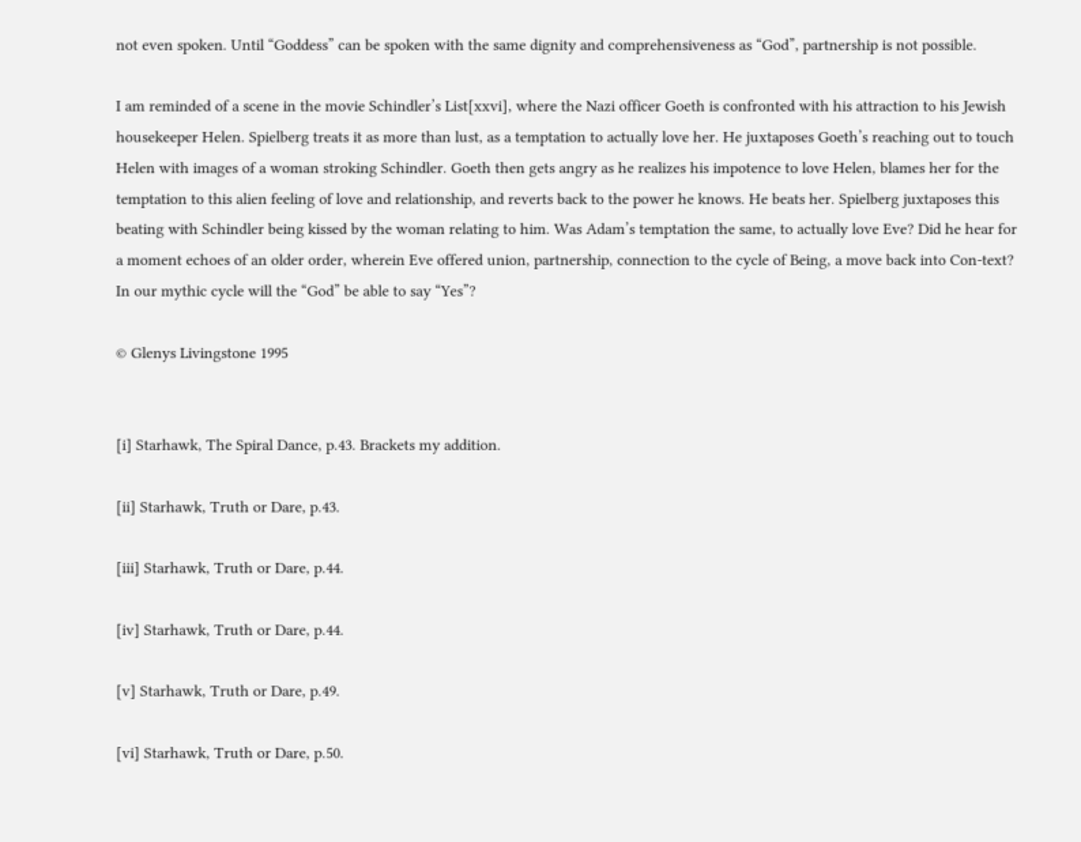not even spoken. Until “Goddess” can be spoken with the same dignity and comprehensiveness as “God”, partnership is not possible.

I am reminded of a scene in the movie Schindler’s List[xxvi], where the Nazi officer Goeth is confronted with his attraction to his Jewish housekeeper Helen. Spielberg treats it as more than lust, as a temptation to actually love her. He juxtaposes Goeth’s reaching out to touch Helen with images of a woman stroking Schindler. Goeth then gets angry as he realizes his impotence to love Helen, blames her for the temptation to this alien feeling of love and relationship, and reverts back to the power he knows. He beats her. Spielberg juxtaposes this beating with Schindler being kissed by the woman relating to him. Was Adam’s temptation the same, to actually love Eve? Did he hear for a moment echoes of an older order, wherein Eve offered union, partnership, connection to the cycle of Being, a move back into Con-text? In our mythic cycle will the “God” be able to say “Yes”?

© Glenys Livingstone 1995


[i] Starhawk, The Spiral Dance, p.43. Brackets my addition.

[ii] Starhawk, Truth or Dare, p.43.

[iii] Starhawk, Truth or Dare, p.44.

[iv] Starhawk, Truth or Dare, p.44.

[v] Starhawk, Truth or Dare, p.49.

[vi] Starhawk, Truth or Dare, p.50.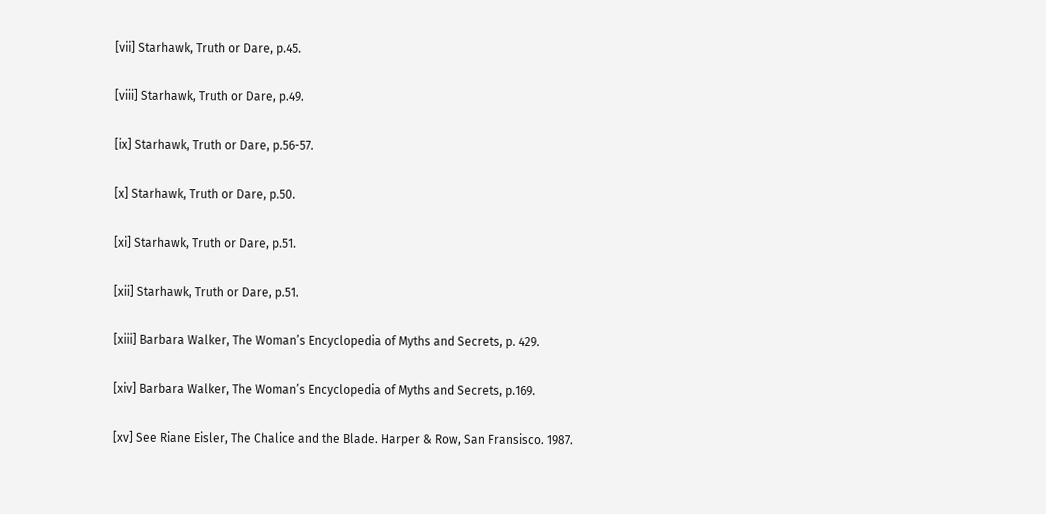[vii] Starhawk, Truth or Dare, p.45.

[viii] Starhawk, Truth or Dare, p.49.

[ix] Starhawk, Truth or Dare, p.56-57.

[x] Starhawk, Truth or Dare, p.50.

[xi] Starhawk, Truth or Dare, p.51.

[xii] Starhawk, Truth or Dare, p.51.

[xiii] Barbara Walker, The Woman’s Encyclopedia of Myths and Secrets, p. 429.

[xiv] Barbara Walker, The Woman’s Encyclopedia of Myths and Secrets, p.169.

[xv] See Riane Eisler, The Chalice and the Blade. Harper & Row, San Fransisco. 1987.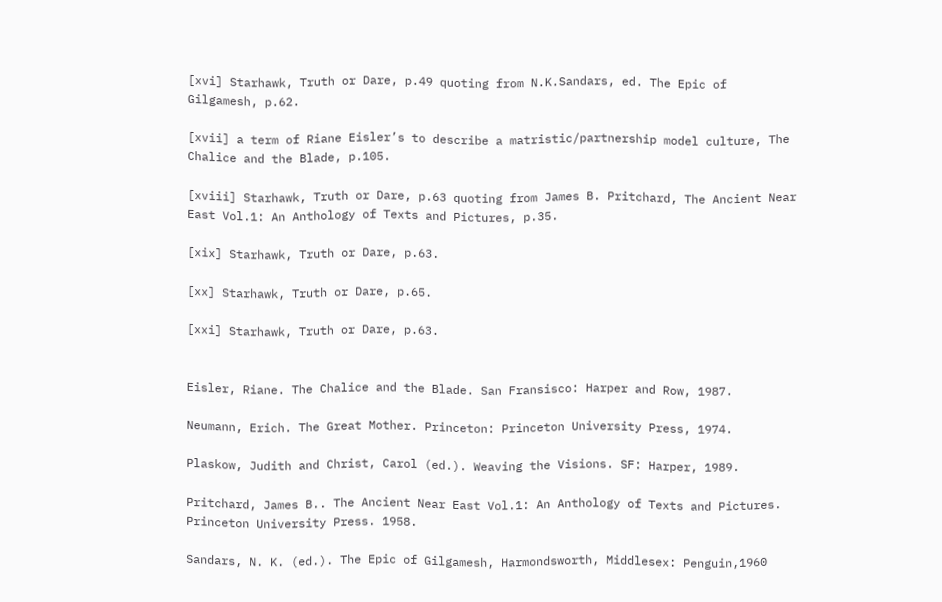[xvi] Starhawk, Truth or Dare, p.49 quoting from N.K.Sandars, ed. The Epic of Gilgamesh, p.62.

[xvii] a term of Riane Eisler’s to describe a matristic/partnership model culture, The Chalice and the Blade, p.105.

[xviii] Starhawk, Truth or Dare, p.63 quoting from James B. Pritchard, The Ancient Near East Vol.1: An Anthology of Texts and Pictures, p.35.

[xix] Starhawk, Truth or Dare, p.63.

[xx] Starhawk, Truth or Dare, p.65.

[xxi] Starhawk, Truth or Dare, p.63.


Eisler, Riane. The Chalice and the Blade. San Fransisco: Harper and Row, 1987.

Neumann, Erich. The Great Mother. Princeton: Princeton University Press, 1974.

Plaskow, Judith and Christ, Carol (ed.). Weaving the Visions. SF: Harper, 1989.

Pritchard, James B.. The Ancient Near East Vol.1: An Anthology of Texts and Pictures. Princeton University Press. 1958.

Sandars, N. K. (ed.). The Epic of Gilgamesh, Harmondsworth, Middlesex: Penguin,1960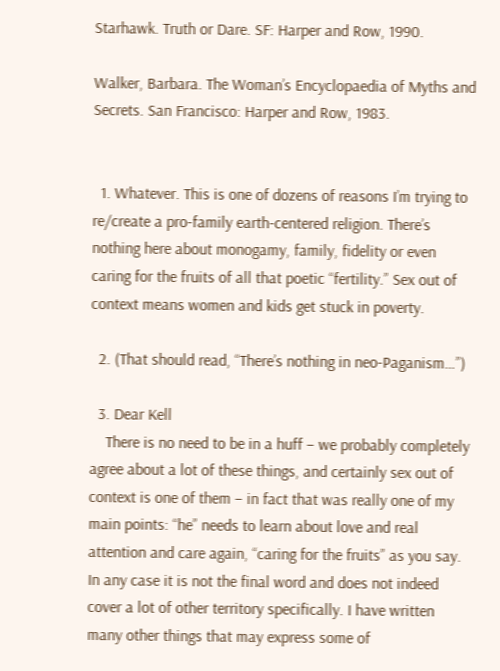Starhawk. Truth or Dare. SF: Harper and Row, 1990.

Walker, Barbara. The Woman’s Encyclopaedia of Myths and Secrets. San Francisco: Harper and Row, 1983.


  1. Whatever. This is one of dozens of reasons I’m trying to re/create a pro-family earth-centered religion. There’s nothing here about monogamy, family, fidelity or even caring for the fruits of all that poetic “fertility.” Sex out of context means women and kids get stuck in poverty.

  2. (That should read, “There’s nothing in neo-Paganism…”)

  3. Dear Kell
    There is no need to be in a huff – we probably completely agree about a lot of these things, and certainly sex out of context is one of them – in fact that was really one of my main points: “he” needs to learn about love and real attention and care again, “caring for the fruits” as you say. In any case it is not the final word and does not indeed cover a lot of other territory specifically. I have written many other things that may express some of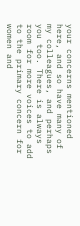your concerns mentioned here, and so have many of my colleagues, and perhaps you too. There is always room for more voices to add to the primary concern for women and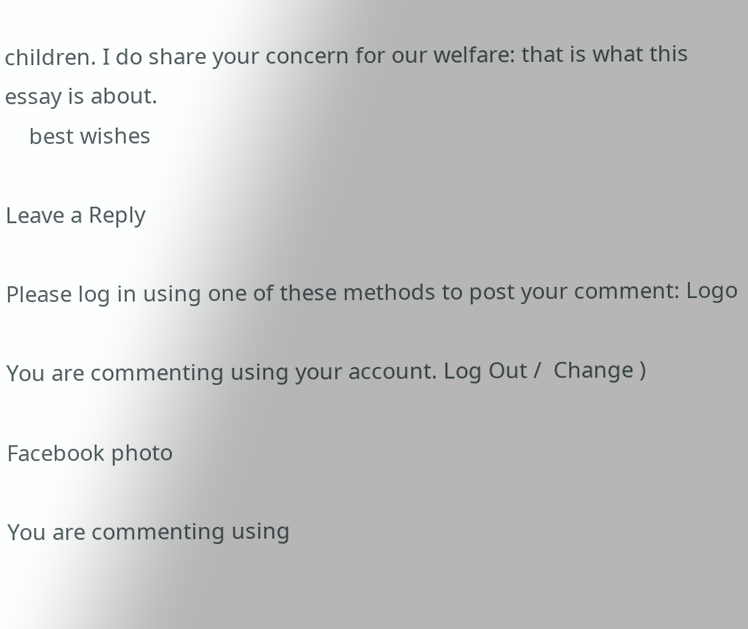children. I do share your concern for our welfare: that is what this essay is about.
    best wishes

Leave a Reply

Please log in using one of these methods to post your comment: Logo

You are commenting using your account. Log Out /  Change )

Facebook photo

You are commenting using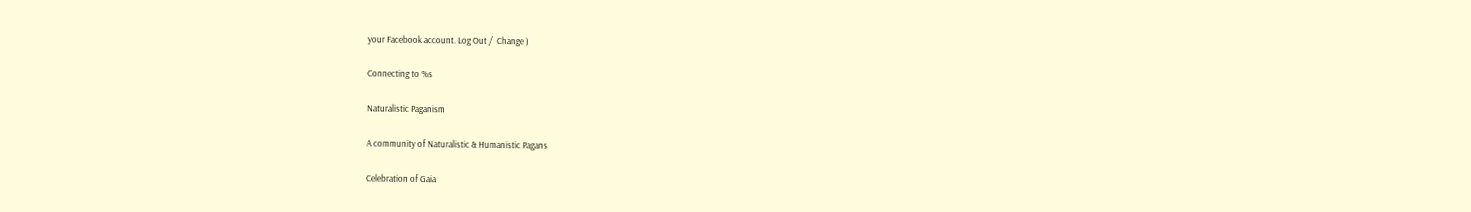your Facebook account. Log Out /  Change )

Connecting to %s

Naturalistic Paganism

A community of Naturalistic & Humanistic Pagans

Celebration of Gaia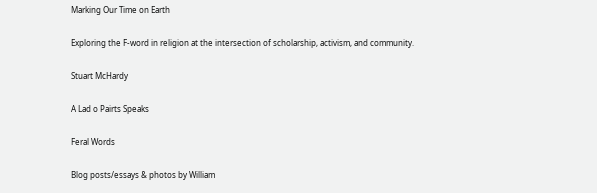Marking Our Time on Earth

Exploring the F-word in religion at the intersection of scholarship, activism, and community.

Stuart McHardy

A Lad o Pairts Speaks

Feral Words

Blog posts/essays & photos by William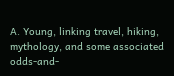A. Young, linking travel, hiking, mythology, and some associated odds-and-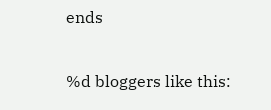ends

%d bloggers like this: